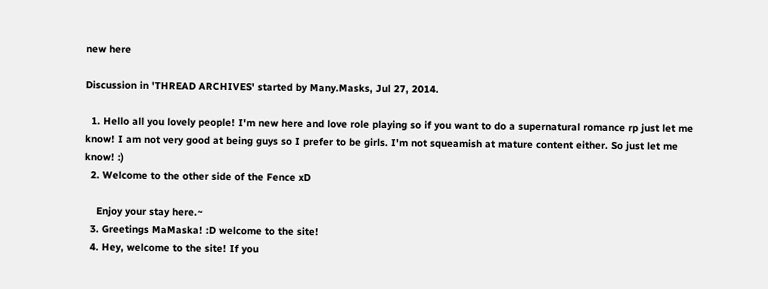new here

Discussion in 'THREAD ARCHIVES' started by Many.Masks, Jul 27, 2014.

  1. Hello all you lovely people! I'm new here and love role playing so if you want to do a supernatural romance rp just let me know! I am not very good at being guys so I prefer to be girls. I'm not squeamish at mature content either. So just let me know! :)
  2. Welcome to the other side of the Fence xD

    Enjoy your stay here.~
  3. Greetings MaMaska! :D welcome to the site!
  4. Hey, welcome to the site! If you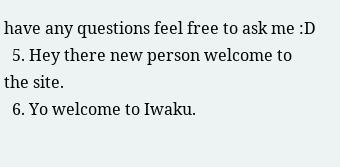have any questions feel free to ask me :D
  5. Hey there new person welcome to the site.
  6. Yo welcome to Iwaku.